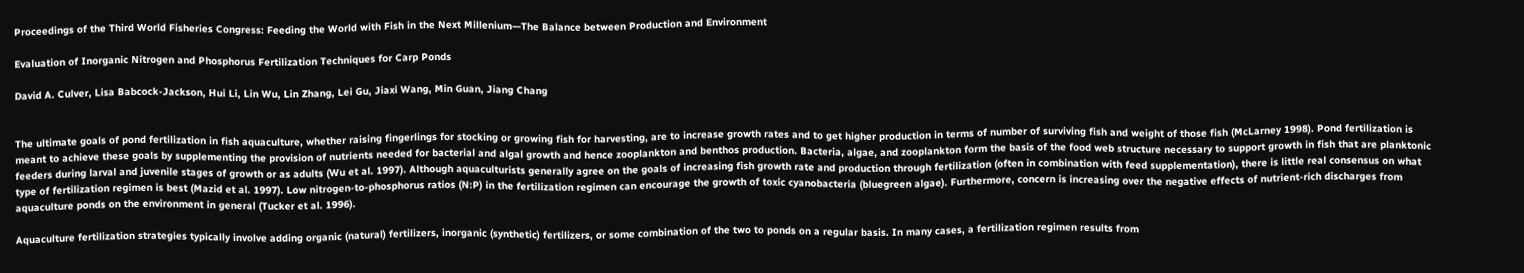Proceedings of the Third World Fisheries Congress: Feeding the World with Fish in the Next Millenium—The Balance between Production and Environment

Evaluation of Inorganic Nitrogen and Phosphorus Fertilization Techniques for Carp Ponds

David A. Culver, Lisa Babcock-Jackson, Hui Li, Lin Wu, Lin Zhang, Lei Gu, Jiaxi Wang, Min Guan, Jiang Chang


The ultimate goals of pond fertilization in fish aquaculture, whether raising fingerlings for stocking or growing fish for harvesting, are to increase growth rates and to get higher production in terms of number of surviving fish and weight of those fish (McLarney 1998). Pond fertilization is meant to achieve these goals by supplementing the provision of nutrients needed for bacterial and algal growth and hence zooplankton and benthos production. Bacteria, algae, and zooplankton form the basis of the food web structure necessary to support growth in fish that are planktonic feeders during larval and juvenile stages of growth or as adults (Wu et al. 1997). Although aquaculturists generally agree on the goals of increasing fish growth rate and production through fertilization (often in combination with feed supplementation), there is little real consensus on what type of fertilization regimen is best (Mazid et al. 1997). Low nitrogen-to-phosphorus ratios (N:P) in the fertilization regimen can encourage the growth of toxic cyanobacteria (bluegreen algae). Furthermore, concern is increasing over the negative effects of nutrient-rich discharges from aquaculture ponds on the environment in general (Tucker et al. 1996).

Aquaculture fertilization strategies typically involve adding organic (natural) fertilizers, inorganic (synthetic) fertilizers, or some combination of the two to ponds on a regular basis. In many cases, a fertilization regimen results from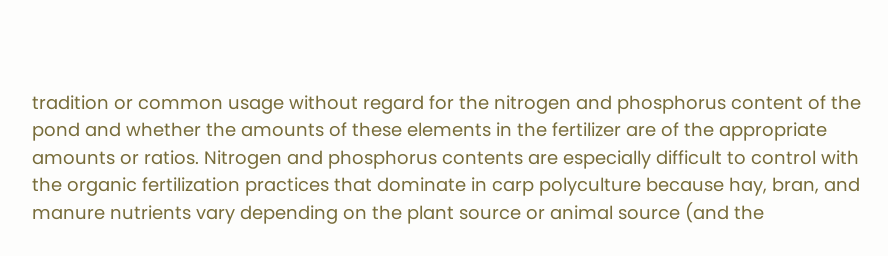tradition or common usage without regard for the nitrogen and phosphorus content of the pond and whether the amounts of these elements in the fertilizer are of the appropriate amounts or ratios. Nitrogen and phosphorus contents are especially difficult to control with the organic fertilization practices that dominate in carp polyculture because hay, bran, and manure nutrients vary depending on the plant source or animal source (and the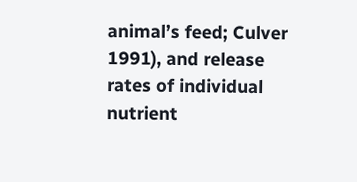animal’s feed; Culver 1991), and release rates of individual nutrient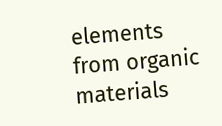elements from organic materials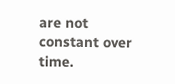are not constant over time.